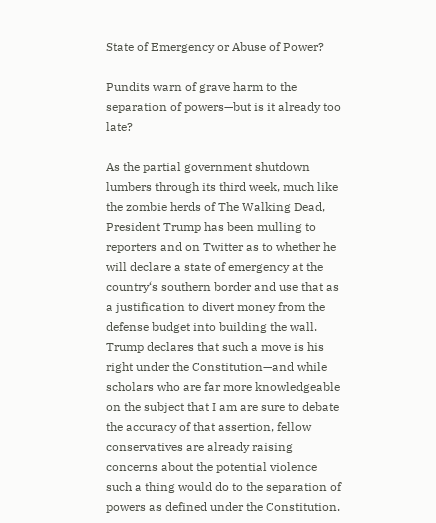State of Emergency or Abuse of Power?

Pundits warn of grave harm to the separation of powers—but is it already too late?

As the partial government shutdown lumbers through its third week, much like the zombie herds of The Walking Dead, President Trump has been mulling to reporters and on Twitter as to whether he will declare a state of emergency at the country‘s southern border and use that as a justification to divert money from the defense budget into building the wall. Trump declares that such a move is his right under the Constitution—and while scholars who are far more knowledgeable on the subject that I am are sure to debate the accuracy of that assertion, fellow conservatives are already raising concerns about the potential violence such a thing would do to the separation of powers as defined under the Constitution.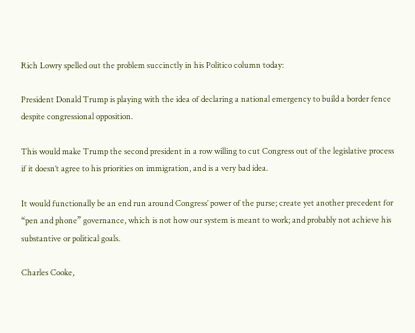Rich Lowry spelled out the problem succinctly in his Politico column today:

President Donald Trump is playing with the idea of declaring a national emergency to build a border fence despite congressional opposition.

This would make Trump the second president in a row willing to cut Congress out of the legislative process if it doesn’t agree to his priorities on immigration, and is a very bad idea.

It would functionally be an end run around Congress’ power of the purse; create yet another precedent for “pen and phone” governance, which is not how our system is meant to work; and probably not achieve his substantive or political goals.

Charles Cooke,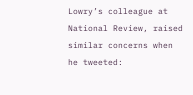Lowry’s colleague at National Review, raised similar concerns when he tweeted: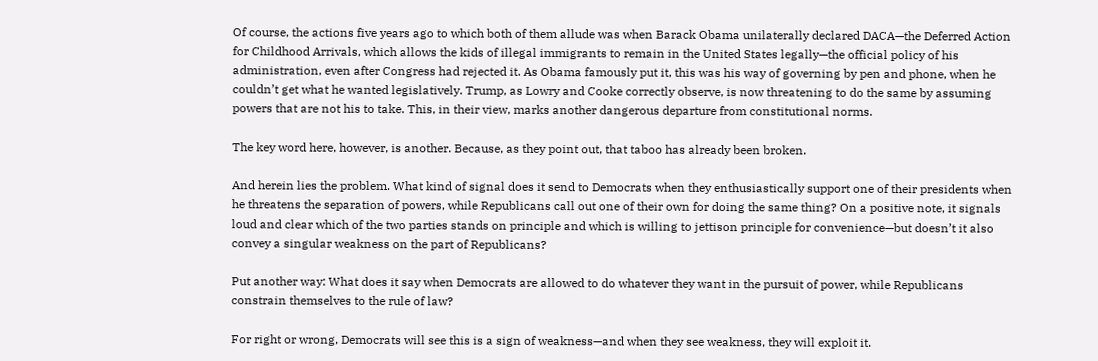Of course, the actions five years ago to which both of them allude was when Barack Obama unilaterally declared DACA—the Deferred Action for Childhood Arrivals, which allows the kids of illegal immigrants to remain in the United States legally—the official policy of his administration, even after Congress had rejected it. As Obama famously put it, this was his way of governing by pen and phone, when he couldn’t get what he wanted legislatively. Trump, as Lowry and Cooke correctly observe, is now threatening to do the same by assuming powers that are not his to take. This, in their view, marks another dangerous departure from constitutional norms.

The key word here, however, is another. Because, as they point out, that taboo has already been broken.

And herein lies the problem. What kind of signal does it send to Democrats when they enthusiastically support one of their presidents when he threatens the separation of powers, while Republicans call out one of their own for doing the same thing? On a positive note, it signals loud and clear which of the two parties stands on principle and which is willing to jettison principle for convenience—but doesn’t it also convey a singular weakness on the part of Republicans?

Put another way: What does it say when Democrats are allowed to do whatever they want in the pursuit of power, while Republicans constrain themselves to the rule of law?

For right or wrong, Democrats will see this is a sign of weakness—and when they see weakness, they will exploit it.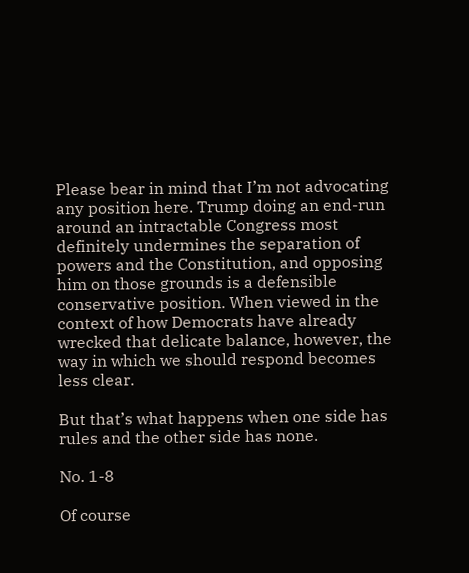Please bear in mind that I’m not advocating any position here. Trump doing an end-run around an intractable Congress most definitely undermines the separation of powers and the Constitution, and opposing him on those grounds is a defensible conservative position. When viewed in the context of how Democrats have already wrecked that delicate balance, however, the way in which we should respond becomes less clear.

But that’s what happens when one side has rules and the other side has none.

No. 1-8

Of course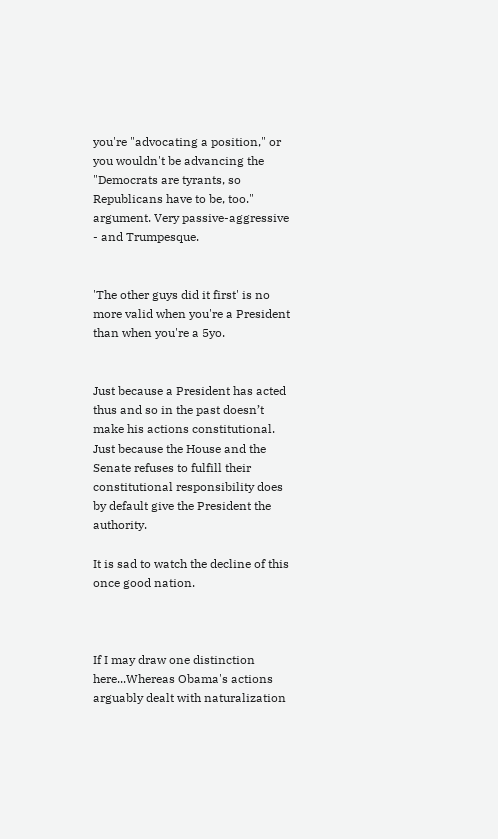you're "advocating a position," or you wouldn't be advancing the "Democrats are tyrants, so Republicans have to be, too." argument. Very passive-aggressive - and Trumpesque.


'The other guys did it first' is no more valid when you're a President than when you're a 5yo.


Just because a President has acted thus and so in the past doesn’t make his actions constitutional. Just because the House and the Senate refuses to fulfill their constitutional responsibility does by default give the President the authority.

It is sad to watch the decline of this once good nation.



If I may draw one distinction here...Whereas Obama's actions arguably dealt with naturalization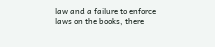law and a failure to enforce laws on the books, there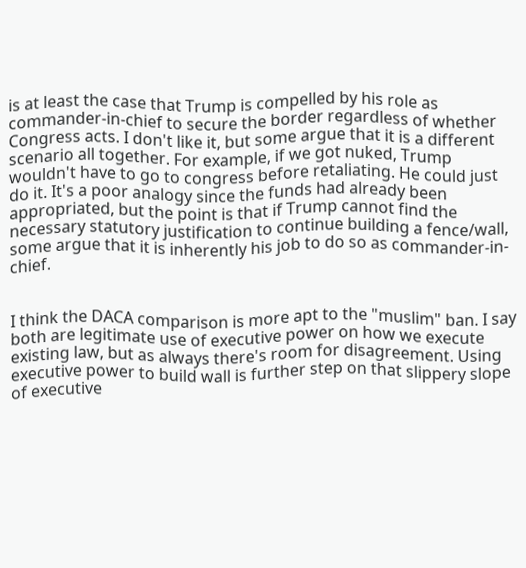is at least the case that Trump is compelled by his role as commander-in-chief to secure the border regardless of whether Congress acts. I don't like it, but some argue that it is a different scenario all together. For example, if we got nuked, Trump wouldn't have to go to congress before retaliating. He could just do it. It's a poor analogy since the funds had already been appropriated, but the point is that if Trump cannot find the necessary statutory justification to continue building a fence/wall, some argue that it is inherently his job to do so as commander-in-chief.


I think the DACA comparison is more apt to the "muslim" ban. I say both are legitimate use of executive power on how we execute existing law, but as always there's room for disagreement. Using executive power to build wall is further step on that slippery slope of executive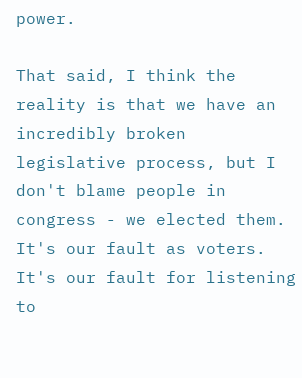power.

That said, I think the reality is that we have an incredibly broken legislative process, but I don't blame people in congress - we elected them. It's our fault as voters. It's our fault for listening to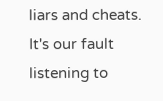liars and cheats. It's our fault listening to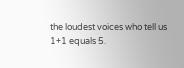the loudest voices who tell us 1+1 equals 5.